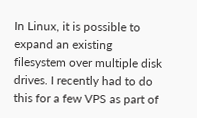In Linux, it is possible to expand an existing filesystem over multiple disk drives. I recently had to do this for a few VPS as part of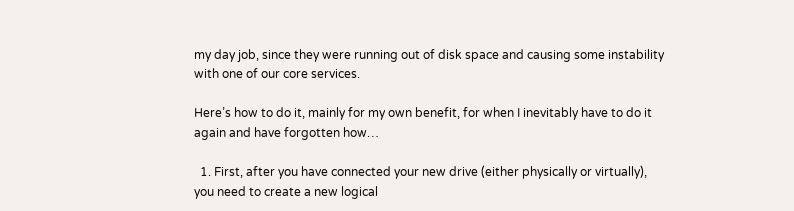my day job, since they were running out of disk space and causing some instability with one of our core services.

Here’s how to do it, mainly for my own benefit, for when I inevitably have to do it again and have forgotten how…

  1. First, after you have connected your new drive (either physically or virtually), you need to create a new logical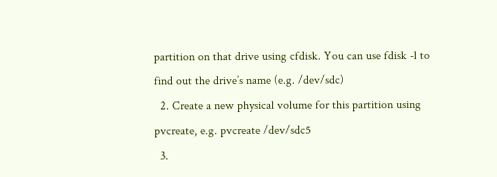partition on that drive using cfdisk. You can use fdisk -l to find out the drive’s name (e.g. /dev/sdc)
  2. Create a new physical volume for this partition using pvcreate, e.g. pvcreate /dev/sdc5
  3.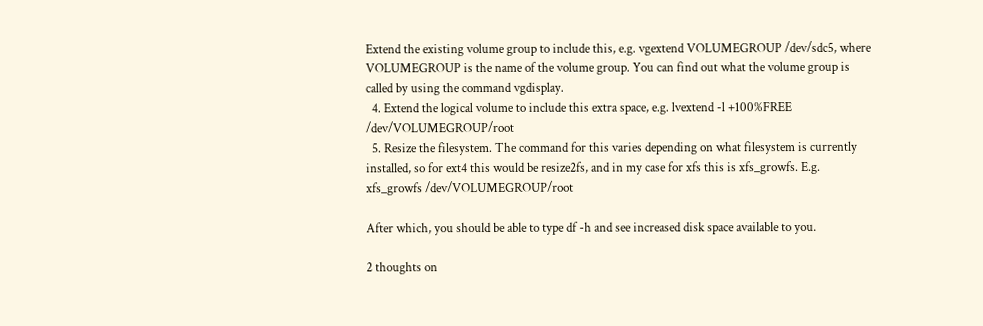Extend the existing volume group to include this, e.g. vgextend VOLUMEGROUP /dev/sdc5, where VOLUMEGROUP is the name of the volume group. You can find out what the volume group is called by using the command vgdisplay.
  4. Extend the logical volume to include this extra space, e.g. lvextend -l +100%FREE /dev/VOLUMEGROUP/root
  5. Resize the filesystem. The command for this varies depending on what filesystem is currently installed, so for ext4 this would be resize2fs, and in my case for xfs this is xfs_growfs. E.g. xfs_growfs /dev/VOLUMEGROUP/root

After which, you should be able to type df -h and see increased disk space available to you.

2 thoughts on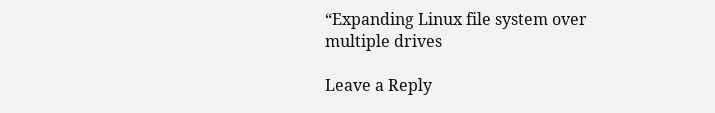“Expanding Linux file system over multiple drives

Leave a Reply